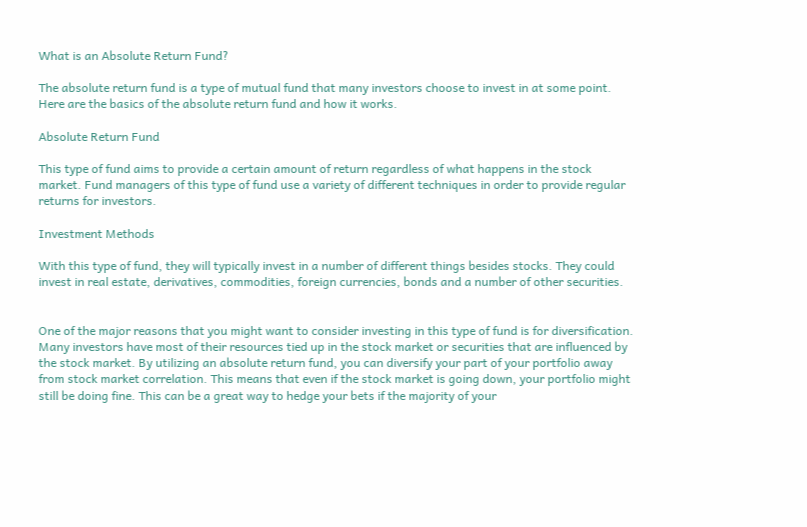What is an Absolute Return Fund?

The absolute return fund is a type of mutual fund that many investors choose to invest in at some point. Here are the basics of the absolute return fund and how it works.

Absolute Return Fund

This type of fund aims to provide a certain amount of return regardless of what happens in the stock market. Fund managers of this type of fund use a variety of different techniques in order to provide regular returns for investors.

Investment Methods

With this type of fund, they will typically invest in a number of different things besides stocks. They could invest in real estate, derivatives, commodities, foreign currencies, bonds and a number of other securities.


One of the major reasons that you might want to consider investing in this type of fund is for diversification. Many investors have most of their resources tied up in the stock market or securities that are influenced by the stock market. By utilizing an absolute return fund, you can diversify your part of your portfolio away from stock market correlation. This means that even if the stock market is going down, your portfolio might still be doing fine. This can be a great way to hedge your bets if the majority of your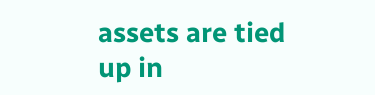assets are tied up in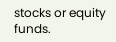stocks or equity funds.